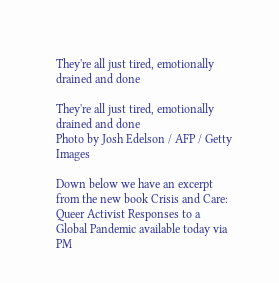They're all just tired, emotionally drained and done

They're all just tired, emotionally drained and done
Photo by Josh Edelson / AFP / Getty Images

Down below we have an excerpt from the new book Crisis and Care: Queer Activist Responses to a Global Pandemic available today via PM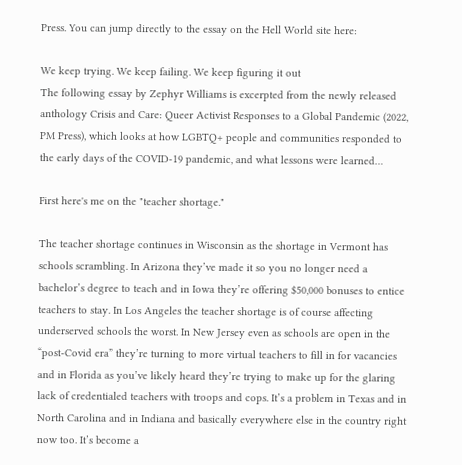Press. You can jump directly to the essay on the Hell World site here:

We keep trying. We keep failing. We keep figuring it out
The following essay by Zephyr Williams is excerpted from the newly released anthology Crisis and Care: Queer Activist Responses to a Global Pandemic (2022, PM Press), which looks at how LGBTQ+ people and communities responded to the early days of the COVID-19 pandemic, and what lessons were learned…

First here's me on the "teacher shortage."

The teacher shortage continues in Wisconsin as the shortage in Vermont has schools scrambling. In Arizona they’ve made it so you no longer need a bachelor’s degree to teach and in Iowa they’re offering $50,000 bonuses to entice teachers to stay. In Los Angeles the teacher shortage is of course affecting underserved schools the worst. In New Jersey even as schools are open in the “post-Covid era” they’re turning to more virtual teachers to fill in for vacancies and in Florida as you’ve likely heard they’re trying to make up for the glaring lack of credentialed teachers with troops and cops. It’s a problem in Texas and in North Carolina and in Indiana and basically everywhere else in the country right now too. It’s become a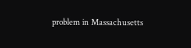problem in Massachusetts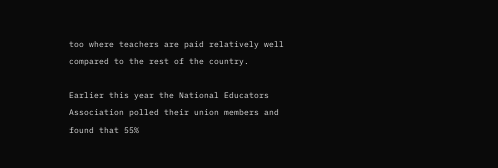too where teachers are paid relatively well compared to the rest of the country.

Earlier this year the National Educators Association polled their union members and found that 55%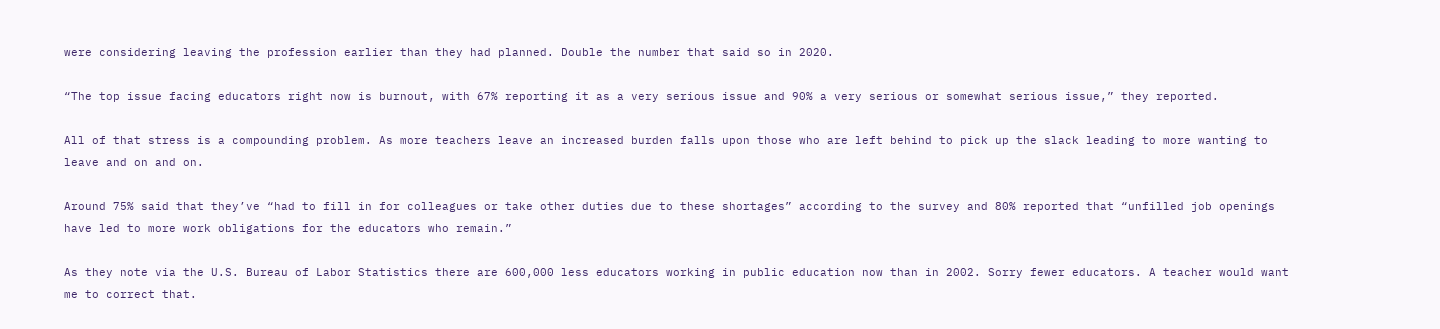were considering leaving the profession earlier than they had planned. Double the number that said so in 2020.

“The top issue facing educators right now is burnout, with 67% reporting it as a very serious issue and 90% a very serious or somewhat serious issue,” they reported.

All of that stress is a compounding problem. As more teachers leave an increased burden falls upon those who are left behind to pick up the slack leading to more wanting to leave and on and on.

Around 75% said that they’ve “had to fill in for colleagues or take other duties due to these shortages” according to the survey and 80% reported that “unfilled job openings have led to more work obligations for the educators who remain.”

As they note via the U.S. Bureau of Labor Statistics there are 600,000 less educators working in public education now than in 2002. Sorry fewer educators. A teacher would want me to correct that.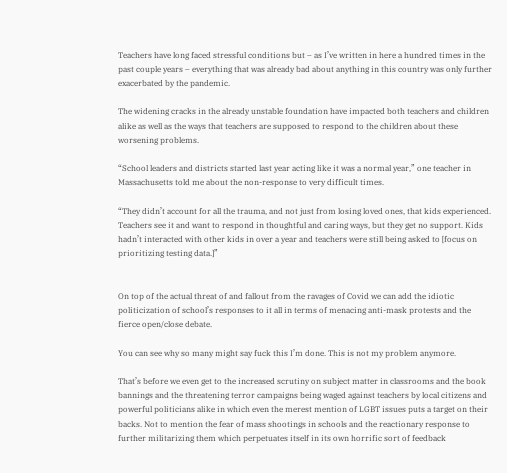Teachers have long faced stressful conditions but – as I’ve written in here a hundred times in the past couple years – everything that was already bad about anything in this country was only further exacerbated by the pandemic.

The widening cracks in the already unstable foundation have impacted both teachers and children alike as well as the ways that teachers are supposed to respond to the children about these worsening problems.

“School leaders and districts started last year acting like it was a normal year,” one teacher in Massachusetts told me about the non-response to very difficult times.

“They didn’t account for all the trauma, and not just from losing loved ones, that kids experienced. Teachers see it and want to respond in thoughtful and caring ways, but they get no support. Kids hadn’t interacted with other kids in over a year and teachers were still being asked to [focus on prioritizing testing data.]”


On top of the actual threat of and fallout from the ravages of Covid we can add the idiotic politicization of school’s responses to it all in terms of menacing anti-mask protests and the fierce open/close debate.

You can see why so many might say fuck this I’m done. This is not my problem anymore.

That’s before we even get to the increased scrutiny on subject matter in classrooms and the book bannings and the threatening terror campaigns being waged against teachers by local citizens and powerful politicians alike in which even the merest mention of LGBT issues puts a target on their backs. Not to mention the fear of mass shootings in schools and the reactionary response to further militarizing them which perpetuates itself in its own horrific sort of feedback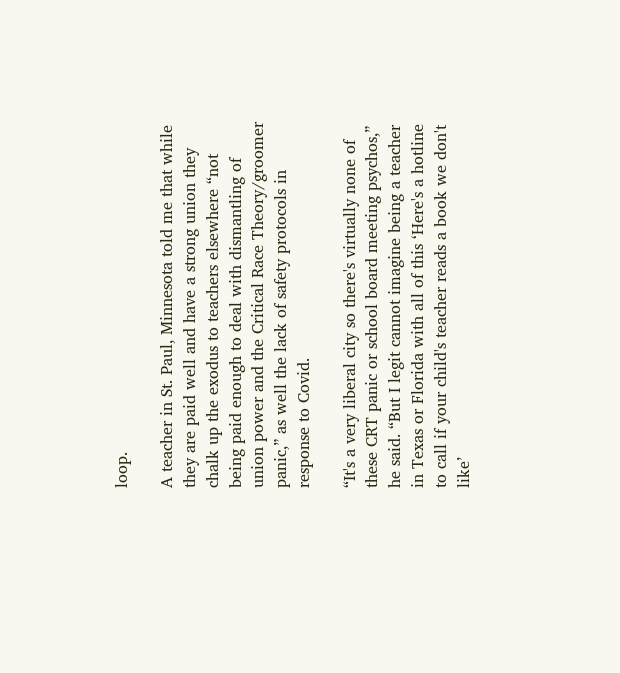loop.

A teacher in St. Paul, Minnesota told me that while they are paid well and have a strong union they chalk up the exodus to teachers elsewhere “not being paid enough to deal with dismantling of union power and the Critical Race Theory/groomer panic,” as well the lack of safety protocols in response to Covid.

“It's a very liberal city so there's virtually none of these CRT panic or school board meeting psychos,” he said. “But I legit cannot imagine being a teacher in Texas or Florida with all of this ‘Here's a hotline to call if your child's teacher reads a book we don't like’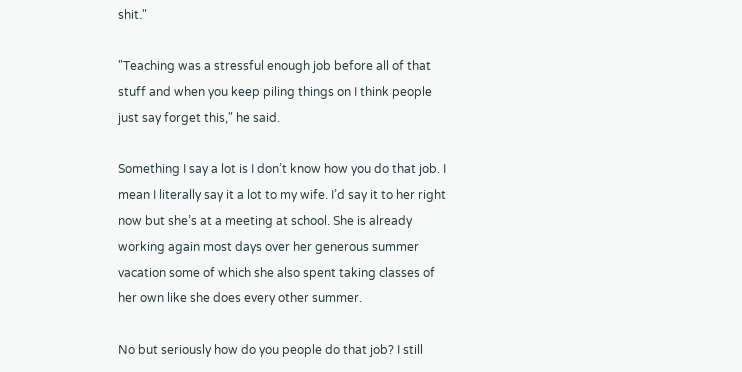shit."

"Teaching was a stressful enough job before all of that stuff and when you keep piling things on I think people just say forget this," he said.

Something I say a lot is I don’t know how you do that job. I mean I literally say it a lot to my wife. I’d say it to her right now but she’s at a meeting at school. She is already working again most days over her generous summer vacation some of which she also spent taking classes of her own like she does every other summer.

No but seriously how do you people do that job? I still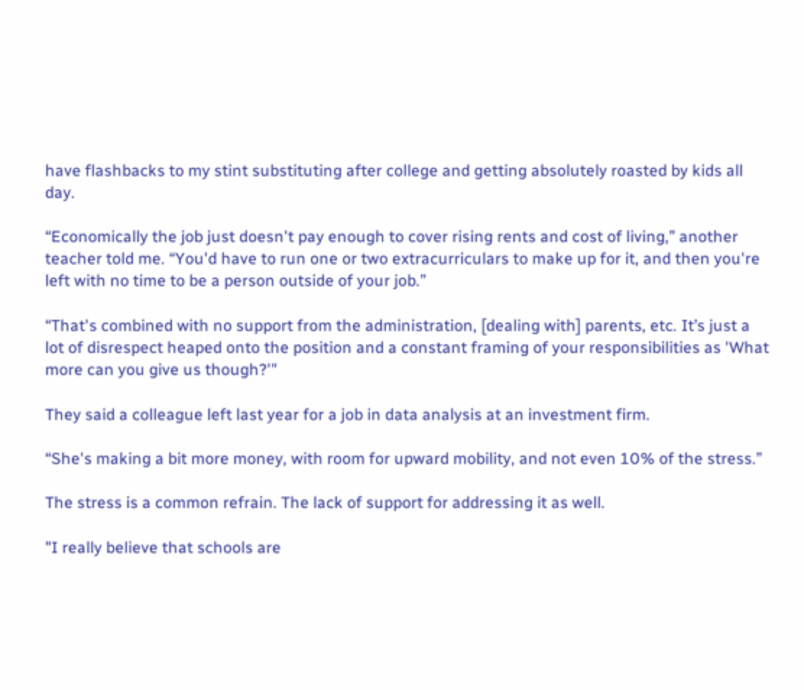have flashbacks to my stint substituting after college and getting absolutely roasted by kids all day.

“Economically the job just doesn't pay enough to cover rising rents and cost of living,” another teacher told me. “You'd have to run one or two extracurriculars to make up for it, and then you're left with no time to be a person outside of your job.”

“That's combined with no support from the administration, [dealing with] parents, etc. It’s just a lot of disrespect heaped onto the position and a constant framing of your responsibilities as 'What more can you give us though?'"

They said a colleague left last year for a job in data analysis at an investment firm.

“She's making a bit more money, with room for upward mobility, and not even 10% of the stress.”

The stress is a common refrain. The lack of support for addressing it as well.

"I really believe that schools are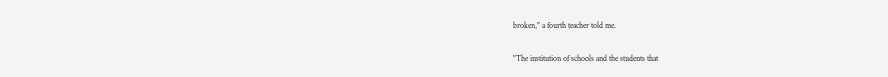broken," a fourth teacher told me.

"The institution of schools and the students that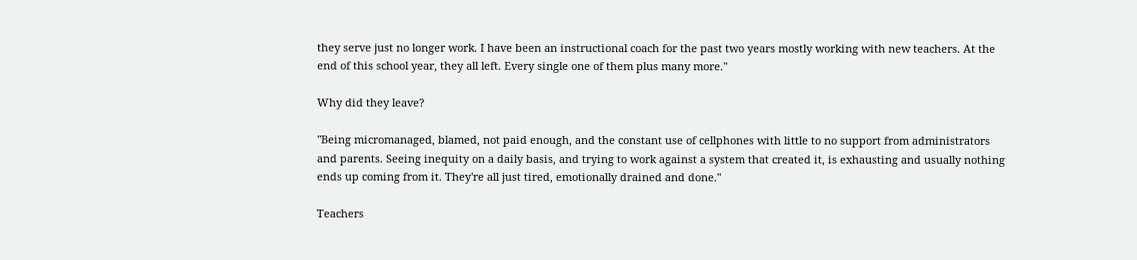they serve just no longer work. I have been an instructional coach for the past two years mostly working with new teachers. At the end of this school year, they all left. Every single one of them plus many more."

Why did they leave?

"Being micromanaged, blamed, not paid enough, and the constant use of cellphones with little to no support from administrators and parents. Seeing inequity on a daily basis, and trying to work against a system that created it, is exhausting and usually nothing ends up coming from it. They're all just tired, emotionally drained and done."

Teachers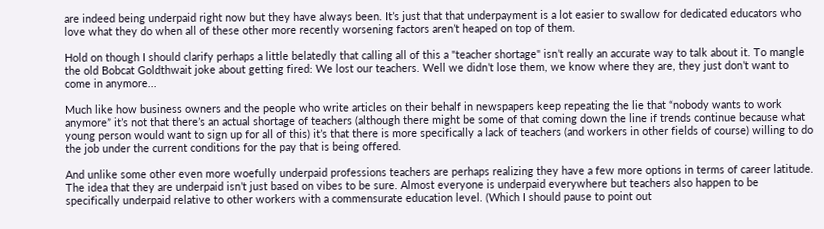are indeed being underpaid right now but they have always been. It’s just that that underpayment is a lot easier to swallow for dedicated educators who love what they do when all of these other more recently worsening factors aren’t heaped on top of them.

Hold on though I should clarify perhaps a little belatedly that calling all of this a "teacher shortage" isn’t really an accurate way to talk about it. To mangle the old Bobcat Goldthwait joke about getting fired: We lost our teachers. Well we didn’t lose them, we know where they are, they just don’t want to come in anymore...

Much like how business owners and the people who write articles on their behalf in newspapers keep repeating the lie that “nobody wants to work anymore” it’s not that there’s an actual shortage of teachers (although there might be some of that coming down the line if trends continue because what young person would want to sign up for all of this) it’s that there is more specifically a lack of teachers (and workers in other fields of course) willing to do the job under the current conditions for the pay that is being offered.

And unlike some other even more woefully underpaid professions teachers are perhaps realizing they have a few more options in terms of career latitude. The idea that they are underpaid isn’t just based on vibes to be sure. Almost everyone is underpaid everywhere but teachers also happen to be specifically underpaid relative to other workers with a commensurate education level. (Which I should pause to point out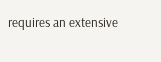requires an extensive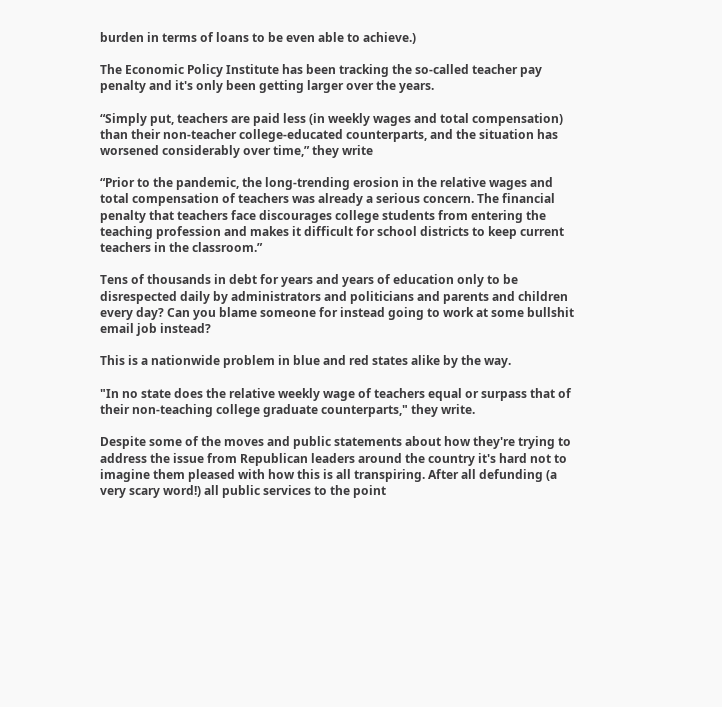burden in terms of loans to be even able to achieve.)

The Economic Policy Institute has been tracking the so-called teacher pay penalty and it's only been getting larger over the years.

“Simply put, teachers are paid less (in weekly wages and total compensation) than their non-teacher college-educated counterparts, and the situation has worsened considerably over time,” they write

“Prior to the pandemic, the long-trending erosion in the relative wages and total compensation of teachers was already a serious concern. The financial penalty that teachers face discourages college students from entering the teaching profession and makes it difficult for school districts to keep current teachers in the classroom.”

Tens of thousands in debt for years and years of education only to be disrespected daily by administrators and politicians and parents and children every day? Can you blame someone for instead going to work at some bullshit email job instead?

This is a nationwide problem in blue and red states alike by the way.

"In no state does the relative weekly wage of teachers equal or surpass that of their non-teaching college graduate counterparts," they write.

Despite some of the moves and public statements about how they're trying to address the issue from Republican leaders around the country it's hard not to imagine them pleased with how this is all transpiring. After all defunding (a very scary word!) all public services to the point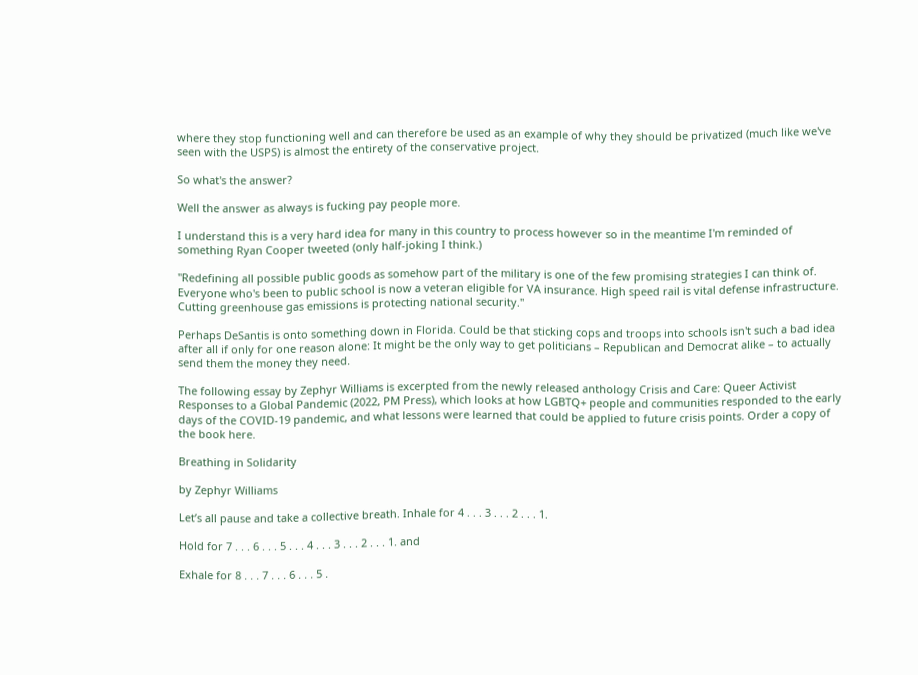where they stop functioning well and can therefore be used as an example of why they should be privatized (much like we've seen with the USPS) is almost the entirety of the conservative project.

So what's the answer?

Well the answer as always is fucking pay people more.

I understand this is a very hard idea for many in this country to process however so in the meantime I'm reminded of something Ryan Cooper tweeted (only half-joking I think.)

"Redefining all possible public goods as somehow part of the military is one of the few promising strategies I can think of. Everyone who's been to public school is now a veteran eligible for VA insurance. High speed rail is vital defense infrastructure. Cutting greenhouse gas emissions is protecting national security."

Perhaps DeSantis is onto something down in Florida. Could be that sticking cops and troops into schools isn't such a bad idea after all if only for one reason alone: It might be the only way to get politicians – Republican and Democrat alike – to actually send them the money they need.

The following essay by Zephyr Williams is excerpted from the newly released anthology Crisis and Care: Queer Activist Responses to a Global Pandemic (2022, PM Press), which looks at how LGBTQ+ people and communities responded to the early days of the COVID-19 pandemic, and what lessons were learned that could be applied to future crisis points. Order a copy of the book here.

Breathing in Solidarity

by Zephyr Williams

Let’s all pause and take a collective breath. Inhale for 4 . . . 3 . . . 2 . . . 1.

Hold for 7 . . . 6 . . . 5 . . . 4 . . . 3 . . . 2 . . . 1. and

Exhale for 8 . . . 7 . . . 6 . . . 5 .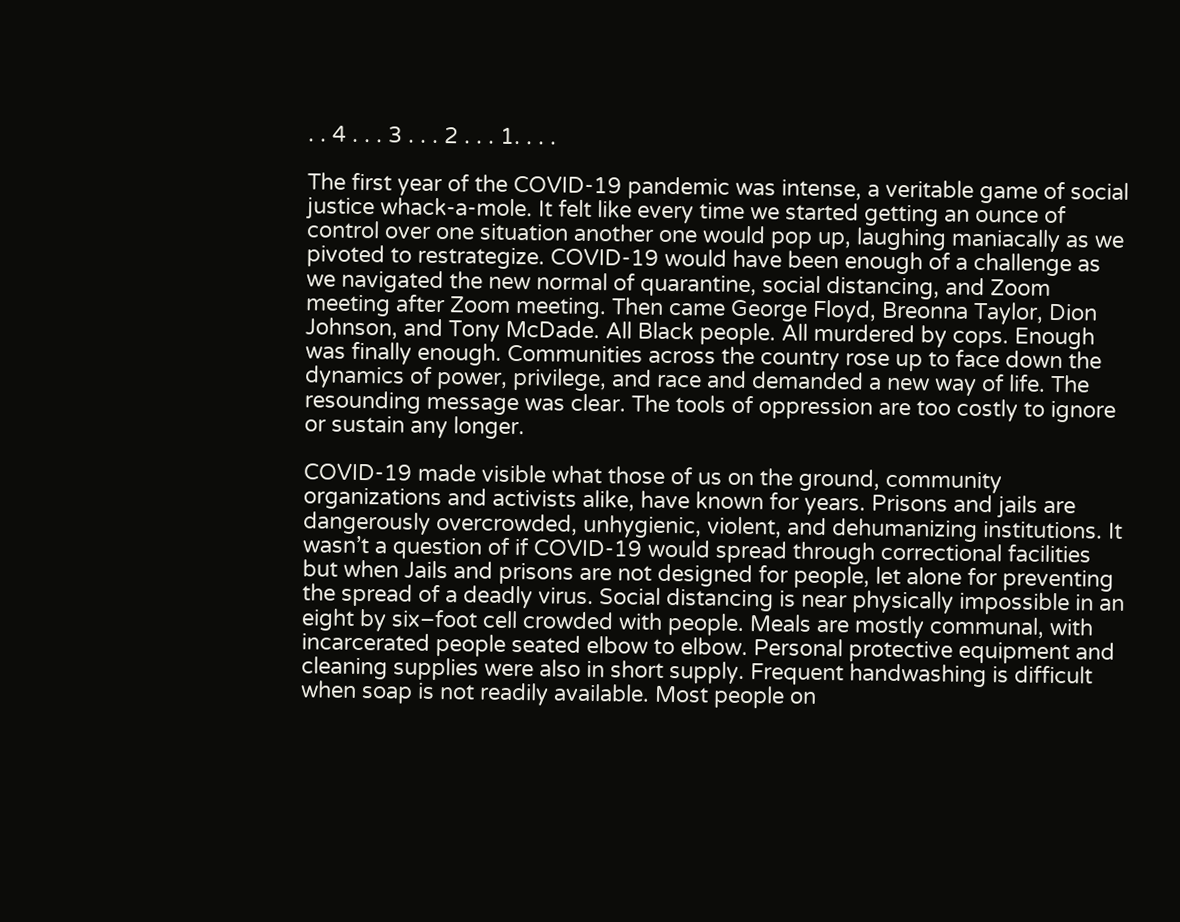. . 4 . . . 3 . . . 2 . . . 1. . . .

The first year of the COVID-19 pandemic was intense, a veritable game of social justice whack-a-mole. It felt like every time we started getting an ounce of control over one situation another one would pop up, laughing maniacally as we pivoted to restrategize. COVID-19 would have been enough of a challenge as we navigated the new normal of quarantine, social distancing, and Zoom meeting after Zoom meeting. Then came George Floyd, Breonna Taylor, Dion Johnson, and Tony McDade. All Black people. All murdered by cops. Enough was finally enough. Communities across the country rose up to face down the dynamics of power, privilege, and race and demanded a new way of life. The resounding message was clear. The tools of oppression are too costly to ignore or sustain any longer.

COVID-19 made visible what those of us on the ground, community organizations and activists alike, have known for years. Prisons and jails are dangerously overcrowded, unhygienic, violent, and dehumanizing institutions. It wasn’t a question of if COVID-19 would spread through correctional facilities but when Jails and prisons are not designed for people, let alone for preventing the spread of a deadly virus. Social distancing is near physically impossible in an eight by six–foot cell crowded with people. Meals are mostly communal, with incarcerated people seated elbow to elbow. Personal protective equipment and cleaning supplies were also in short supply. Frequent handwashing is difficult when soap is not readily available. Most people on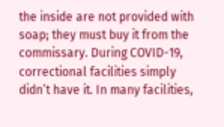the inside are not provided with soap; they must buy it from the commissary. During COVID-19, correctional facilities simply didn’t have it. In many facilities,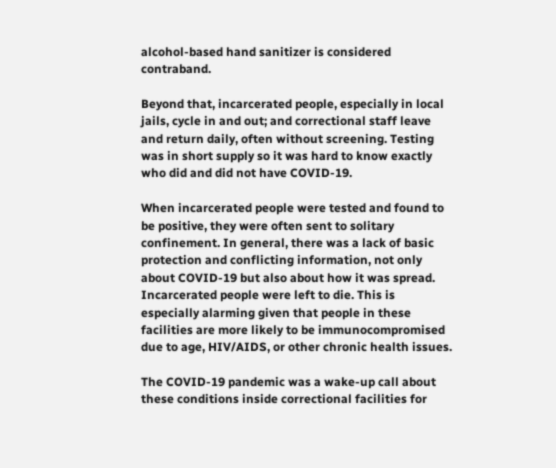alcohol-based hand sanitizer is considered contraband.

Beyond that, incarcerated people, especially in local jails, cycle in and out; and correctional staff leave and return daily, often without screening. Testing was in short supply so it was hard to know exactly who did and did not have COVID-19.

When incarcerated people were tested and found to be positive, they were often sent to solitary confinement. In general, there was a lack of basic protection and conflicting information, not only about COVID-19 but also about how it was spread. Incarcerated people were left to die. This is especially alarming given that people in these facilities are more likely to be immunocompromised due to age, HIV/AIDS, or other chronic health issues.

The COVID-19 pandemic was a wake-up call about these conditions inside correctional facilities for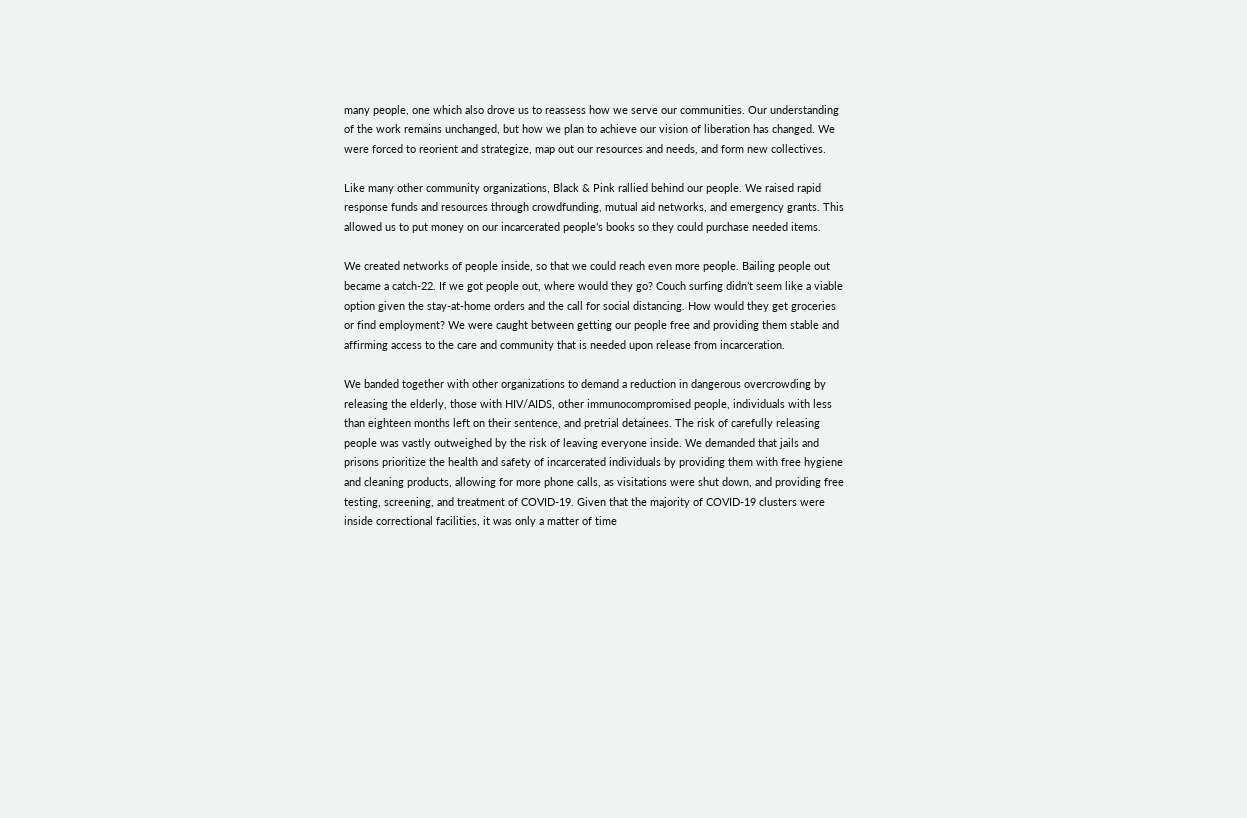many people, one which also drove us to reassess how we serve our communities. Our understanding of the work remains unchanged, but how we plan to achieve our vision of liberation has changed. We were forced to reorient and strategize, map out our resources and needs, and form new collectives.

Like many other community organizations, Black & Pink rallied behind our people. We raised rapid response funds and resources through crowdfunding, mutual aid networks, and emergency grants. This allowed us to put money on our incarcerated people’s books so they could purchase needed items.

We created networks of people inside, so that we could reach even more people. Bailing people out became a catch-22. If we got people out, where would they go? Couch surfing didn’t seem like a viable option given the stay-at-home orders and the call for social distancing. How would they get groceries or find employment? We were caught between getting our people free and providing them stable and affirming access to the care and community that is needed upon release from incarceration.

We banded together with other organizations to demand a reduction in dangerous overcrowding by releasing the elderly, those with HIV/AIDS, other immunocompromised people, individuals with less than eighteen months left on their sentence, and pretrial detainees. The risk of carefully releasing people was vastly outweighed by the risk of leaving everyone inside. We demanded that jails and prisons prioritize the health and safety of incarcerated individuals by providing them with free hygiene and cleaning products, allowing for more phone calls, as visitations were shut down, and providing free testing, screening, and treatment of COVID-19. Given that the majority of COVID-19 clusters were inside correctional facilities, it was only a matter of time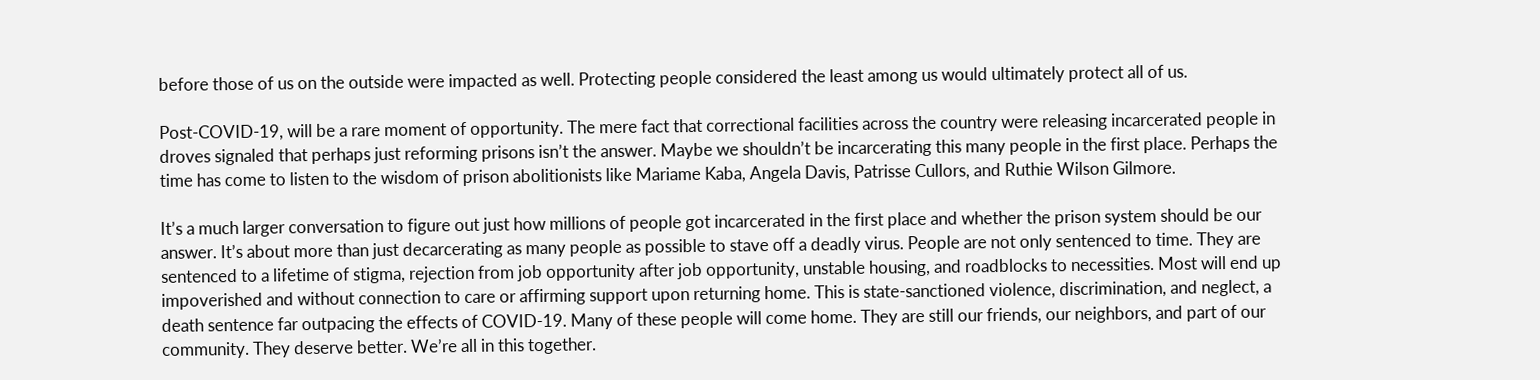before those of us on the outside were impacted as well. Protecting people considered the least among us would ultimately protect all of us.

Post-COVID-19, will be a rare moment of opportunity. The mere fact that correctional facilities across the country were releasing incarcerated people in droves signaled that perhaps just reforming prisons isn’t the answer. Maybe we shouldn’t be incarcerating this many people in the first place. Perhaps the time has come to listen to the wisdom of prison abolitionists like Mariame Kaba, Angela Davis, Patrisse Cullors, and Ruthie Wilson Gilmore.

It’s a much larger conversation to figure out just how millions of people got incarcerated in the first place and whether the prison system should be our answer. It’s about more than just decarcerating as many people as possible to stave off a deadly virus. People are not only sentenced to time. They are sentenced to a lifetime of stigma, rejection from job opportunity after job opportunity, unstable housing, and roadblocks to necessities. Most will end up impoverished and without connection to care or affirming support upon returning home. This is state-sanctioned violence, discrimination, and neglect, a death sentence far outpacing the effects of COVID-19. Many of these people will come home. They are still our friends, our neighbors, and part of our community. They deserve better. We’re all in this together.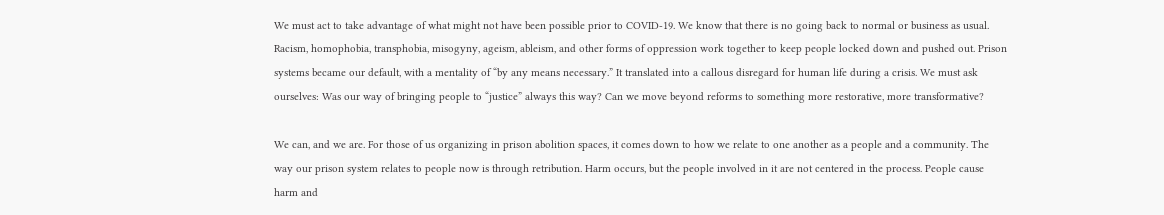We must act to take advantage of what might not have been possible prior to COVID-19. We know that there is no going back to normal or business as usual. Racism, homophobia, transphobia, misogyny, ageism, ableism, and other forms of oppression work together to keep people locked down and pushed out. Prison systems became our default, with a mentality of “by any means necessary.” It translated into a callous disregard for human life during a crisis. We must ask ourselves: Was our way of bringing people to “justice” always this way? Can we move beyond reforms to something more restorative, more transformative?

We can, and we are. For those of us organizing in prison abolition spaces, it comes down to how we relate to one another as a people and a community. The way our prison system relates to people now is through retribution. Harm occurs, but the people involved in it are not centered in the process. People cause harm and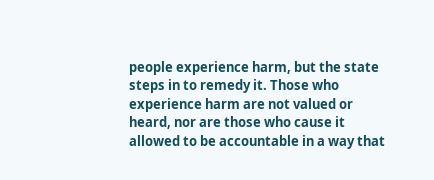people experience harm, but the state steps in to remedy it. Those who experience harm are not valued or heard, nor are those who cause it allowed to be accountable in a way that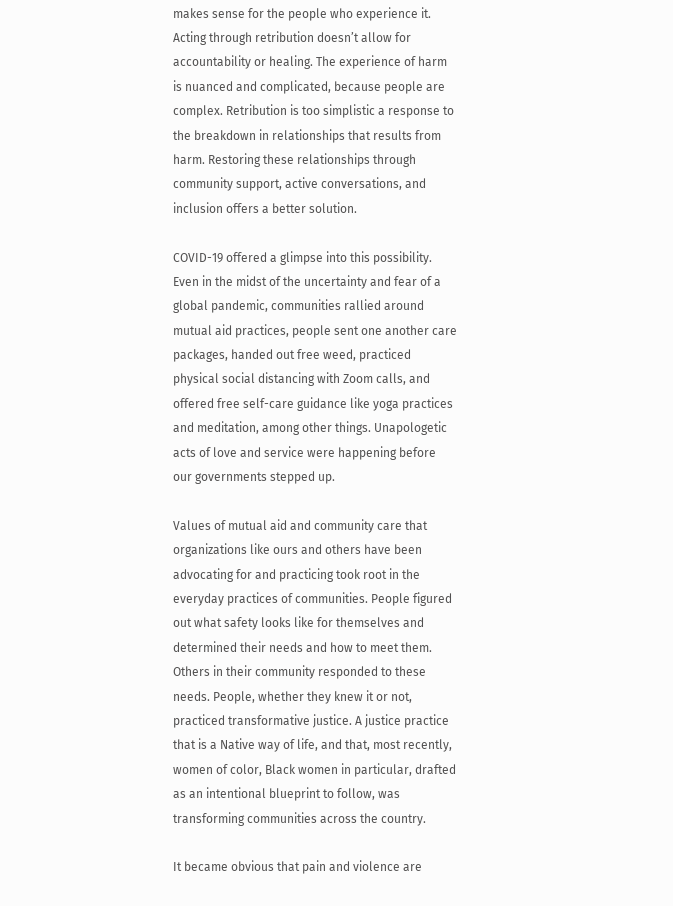makes sense for the people who experience it. Acting through retribution doesn’t allow for accountability or healing. The experience of harm is nuanced and complicated, because people are complex. Retribution is too simplistic a response to the breakdown in relationships that results from harm. Restoring these relationships through community support, active conversations, and inclusion offers a better solution.

COVID-19 offered a glimpse into this possibility. Even in the midst of the uncertainty and fear of a global pandemic, communities rallied around mutual aid practices, people sent one another care packages, handed out free weed, practiced physical social distancing with Zoom calls, and offered free self-care guidance like yoga practices and meditation, among other things. Unapologetic acts of love and service were happening before our governments stepped up.

Values of mutual aid and community care that organizations like ours and others have been advocating for and practicing took root in the everyday practices of communities. People figured out what safety looks like for themselves and determined their needs and how to meet them. Others in their community responded to these needs. People, whether they knew it or not, practiced transformative justice. A justice practice that is a Native way of life, and that, most recently, women of color, Black women in particular, drafted as an intentional blueprint to follow, was transforming communities across the country.

It became obvious that pain and violence are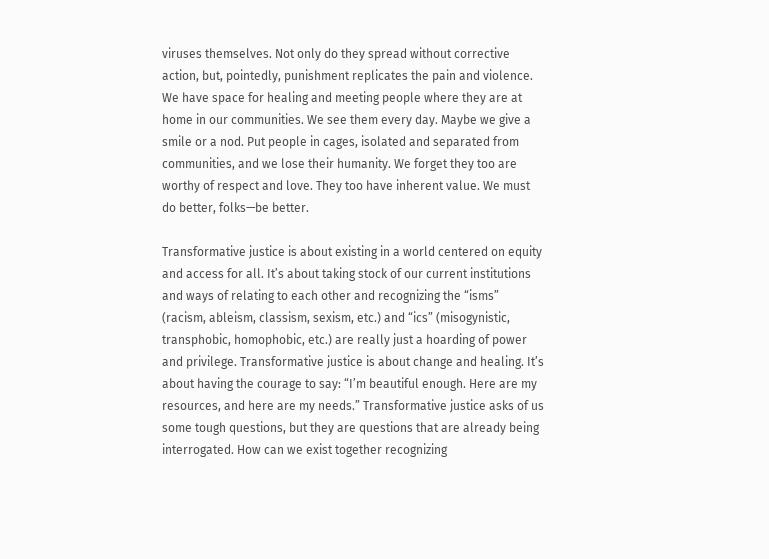viruses themselves. Not only do they spread without corrective action, but, pointedly, punishment replicates the pain and violence. We have space for healing and meeting people where they are at home in our communities. We see them every day. Maybe we give a smile or a nod. Put people in cages, isolated and separated from communities, and we lose their humanity. We forget they too are worthy of respect and love. They too have inherent value. We must do better, folks—be better.

Transformative justice is about existing in a world centered on equity and access for all. It’s about taking stock of our current institutions and ways of relating to each other and recognizing the “isms” (racism, ableism, classism, sexism, etc.) and “ics” (misogynistic, transphobic, homophobic, etc.) are really just a hoarding of power and privilege. Transformative justice is about change and healing. It’s about having the courage to say: “I’m beautiful enough. Here are my resources, and here are my needs.” Transformative justice asks of us some tough questions, but they are questions that are already being interrogated. How can we exist together recognizing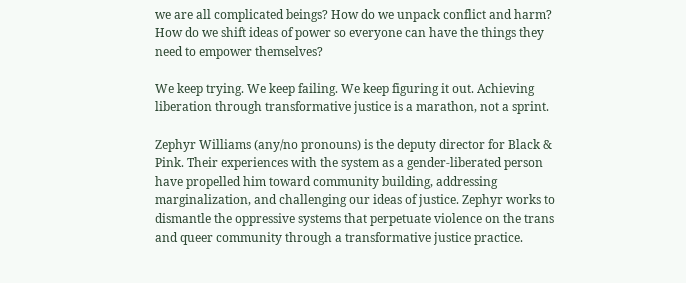we are all complicated beings? How do we unpack conflict and harm? How do we shift ideas of power so everyone can have the things they need to empower themselves?

We keep trying. We keep failing. We keep figuring it out. Achieving liberation through transformative justice is a marathon, not a sprint.

Zephyr Williams (any/no pronouns) is the deputy director for Black & Pink. Their experiences with the system as a gender-liberated person have propelled him toward community building, addressing marginalization, and challenging our ideas of justice. Zephyr works to dismantle the oppressive systems that perpetuate violence on the trans and queer community through a transformative justice practice.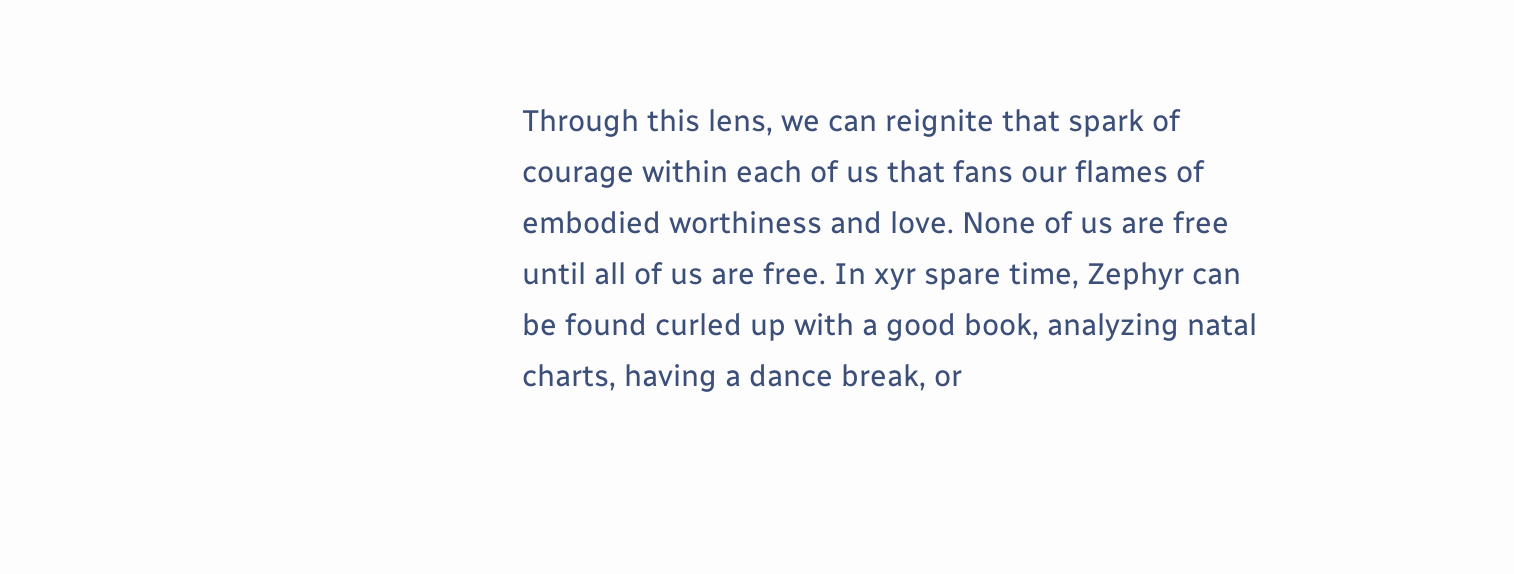Through this lens, we can reignite that spark of courage within each of us that fans our flames of embodied worthiness and love. None of us are free until all of us are free. In xyr spare time, Zephyr can be found curled up with a good book, analyzing natal charts, having a dance break, or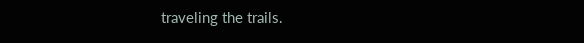traveling the trails.